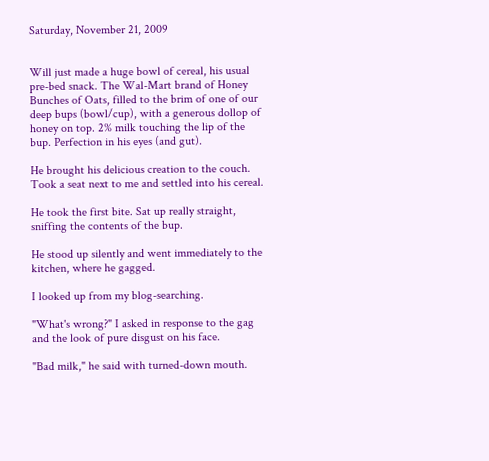Saturday, November 21, 2009


Will just made a huge bowl of cereal, his usual pre-bed snack. The Wal-Mart brand of Honey Bunches of Oats, filled to the brim of one of our deep bups (bowl/cup), with a generous dollop of honey on top. 2% milk touching the lip of the bup. Perfection in his eyes (and gut).

He brought his delicious creation to the couch. Took a seat next to me and settled into his cereal.

He took the first bite. Sat up really straight, sniffing the contents of the bup.

He stood up silently and went immediately to the kitchen, where he gagged.

I looked up from my blog-searching.

"What's wrong?" I asked in response to the gag and the look of pure disgust on his face.

"Bad milk," he said with turned-down mouth.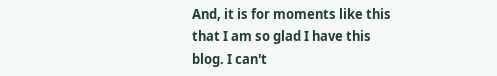And, it is for moments like this that I am so glad I have this blog. I can't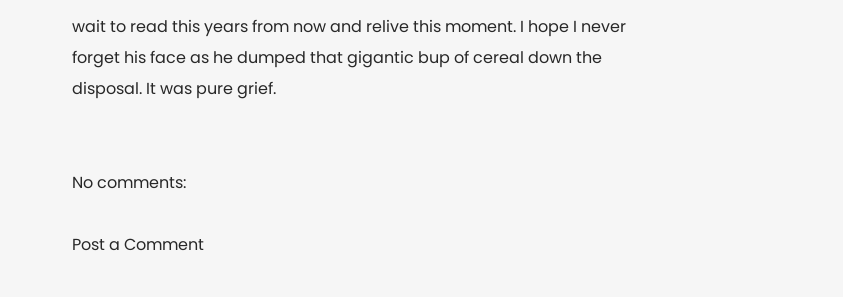wait to read this years from now and relive this moment. I hope I never forget his face as he dumped that gigantic bup of cereal down the disposal. It was pure grief.


No comments:

Post a Comment